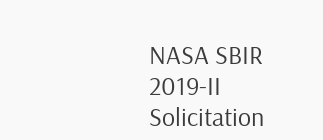NASA SBIR 2019-II Solicitation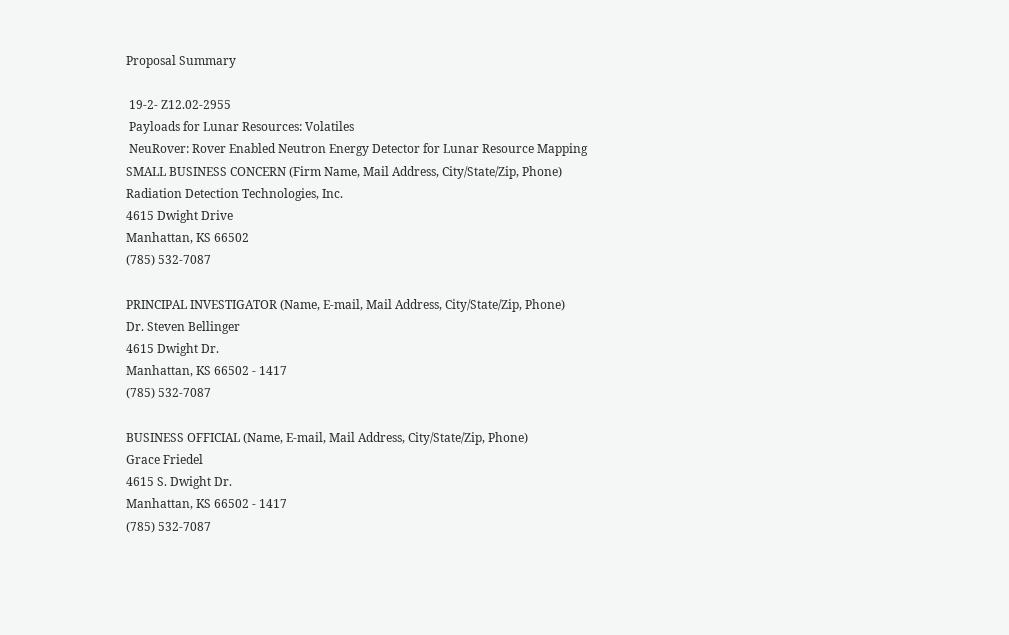Proposal Summary

 19-2- Z12.02-2955
 Payloads for Lunar Resources: Volatiles
 NeuRover: Rover Enabled Neutron Energy Detector for Lunar Resource Mapping
SMALL BUSINESS CONCERN (Firm Name, Mail Address, City/State/Zip, Phone)
Radiation Detection Technologies, Inc.
4615 Dwight Drive
Manhattan, KS 66502
(785) 532-7087

PRINCIPAL INVESTIGATOR (Name, E-mail, Mail Address, City/State/Zip, Phone)
Dr. Steven Bellinger
4615 Dwight Dr.
Manhattan, KS 66502 - 1417
(785) 532-7087

BUSINESS OFFICIAL (Name, E-mail, Mail Address, City/State/Zip, Phone)
Grace Friedel
4615 S. Dwight Dr.
Manhattan, KS 66502 - 1417
(785) 532-7087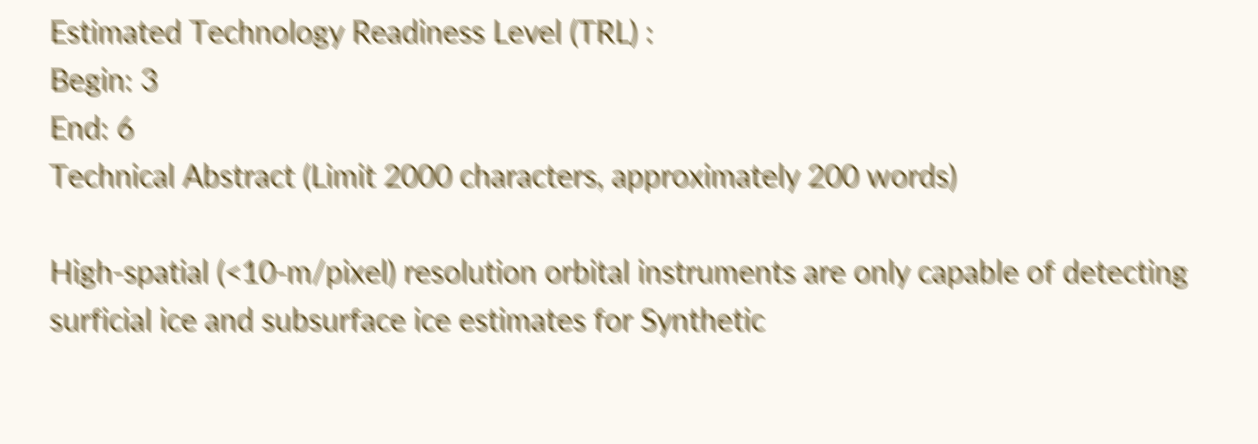Estimated Technology Readiness Level (TRL) :
Begin: 3
End: 6
Technical Abstract (Limit 2000 characters, approximately 200 words)

High-spatial (<10-m/pixel) resolution orbital instruments are only capable of detecting surficial ice and subsurface ice estimates for Synthetic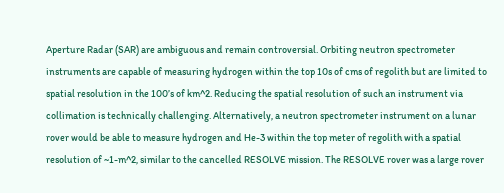Aperture Radar (SAR) are ambiguous and remain controversial. Orbiting neutron spectrometer instruments are capable of measuring hydrogen within the top 10s of cms of regolith but are limited to spatial resolution in the 100’s of km^2. Reducing the spatial resolution of such an instrument via collimation is technically challenging. Alternatively, a neutron spectrometer instrument on a lunar rover would be able to measure hydrogen and He-3 within the top meter of regolith with a spatial resolution of ~1-m^2, similar to the cancelled RESOLVE mission. The RESOLVE rover was a large rover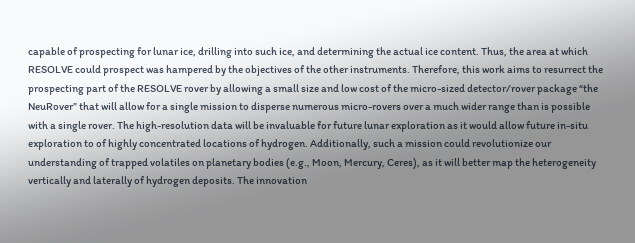capable of prospecting for lunar ice, drilling into such ice, and determining the actual ice content. Thus, the area at which RESOLVE could prospect was hampered by the objectives of the other instruments. Therefore, this work aims to resurrect the prospecting part of the RESOLVE rover by allowing a small size and low cost of the micro-sized detector/rover package “the NeuRover” that will allow for a single mission to disperse numerous micro-rovers over a much wider range than is possible with a single rover. The high-resolution data will be invaluable for future lunar exploration as it would allow future in-situ exploration to of highly concentrated locations of hydrogen. Additionally, such a mission could revolutionize our understanding of trapped volatiles on planetary bodies (e.g., Moon, Mercury, Ceres), as it will better map the heterogeneity vertically and laterally of hydrogen deposits. The innovation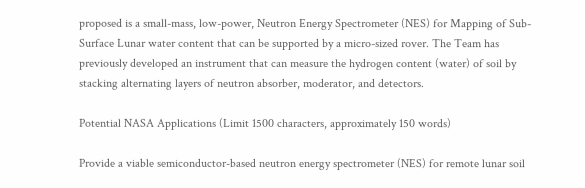proposed is a small-mass, low-power, Neutron Energy Spectrometer (NES) for Mapping of Sub-Surface Lunar water content that can be supported by a micro-sized rover. The Team has previously developed an instrument that can measure the hydrogen content (water) of soil by stacking alternating layers of neutron absorber, moderator, and detectors.

Potential NASA Applications (Limit 1500 characters, approximately 150 words)

Provide a viable semiconductor-based neutron energy spectrometer (NES) for remote lunar soil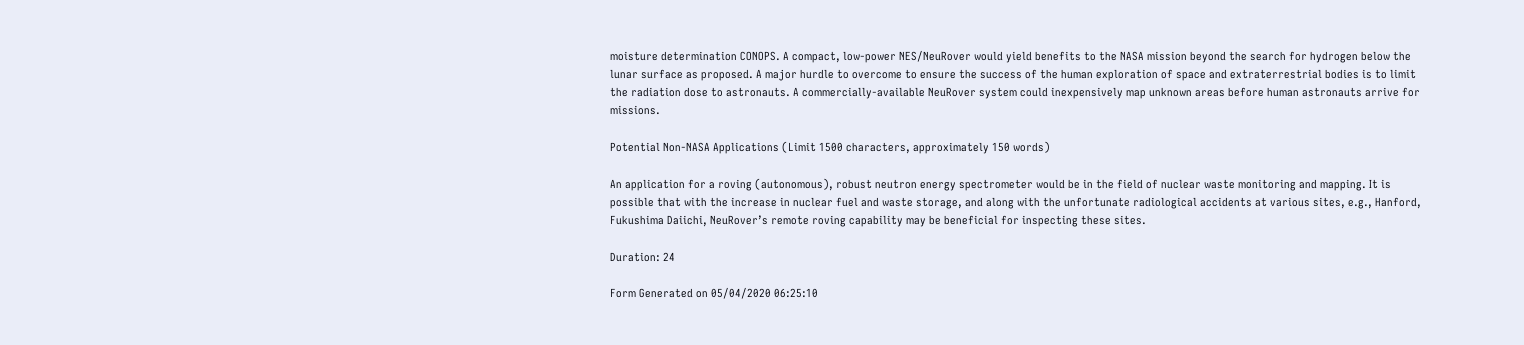moisture determination CONOPS. A compact, low-power NES/NeuRover would yield benefits to the NASA mission beyond the search for hydrogen below the lunar surface as proposed. A major hurdle to overcome to ensure the success of the human exploration of space and extraterrestrial bodies is to limit the radiation dose to astronauts. A commercially-available NeuRover system could inexpensively map unknown areas before human astronauts arrive for missions.

Potential Non-NASA Applications (Limit 1500 characters, approximately 150 words)

An application for a roving (autonomous), robust neutron energy spectrometer would be in the field of nuclear waste monitoring and mapping. It is possible that with the increase in nuclear fuel and waste storage, and along with the unfortunate radiological accidents at various sites, e.g., Hanford, Fukushima Daiichi, NeuRover’s remote roving capability may be beneficial for inspecting these sites.

Duration: 24

Form Generated on 05/04/2020 06:25:10